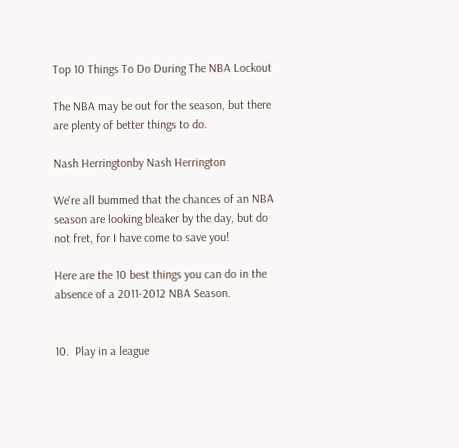Top 10 Things To Do During The NBA Lockout

The NBA may be out for the season, but there are plenty of better things to do.

Nash Herringtonby Nash Herrington

We're all bummed that the chances of an NBA season are looking bleaker by the day, but do not fret, for I have come to save you!

Here are the 10 best things you can do in the absence of a 2011-2012 NBA Season.


10.  Play in a league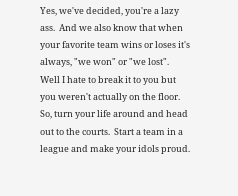Yes, we've decided, you're a lazy ass.  And we also know that when your favorite team wins or loses it's always, "we won" or "we lost".  Well I hate to break it to you but you weren't actually on the floor.  So, turn your life around and head out to the courts.  Start a team in a league and make your idols proud.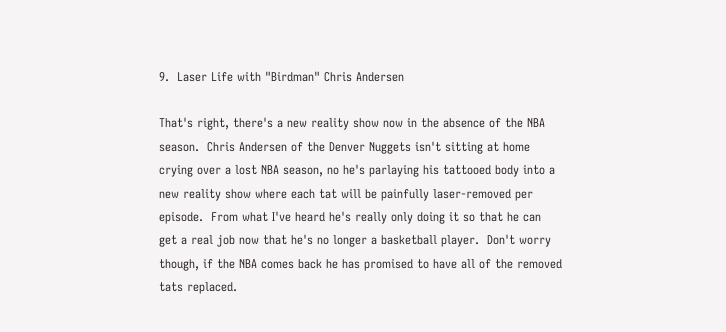9.  Laser Life with "Birdman" Chris Andersen

That's right, there's a new reality show now in the absence of the NBA season.  Chris Andersen of the Denver Nuggets isn't sitting at home crying over a lost NBA season, no he's parlaying his tattooed body into a new reality show where each tat will be painfully laser-removed per episode.  From what I've heard he's really only doing it so that he can get a real job now that he's no longer a basketball player.  Don't worry though, if the NBA comes back he has promised to have all of the removed tats replaced.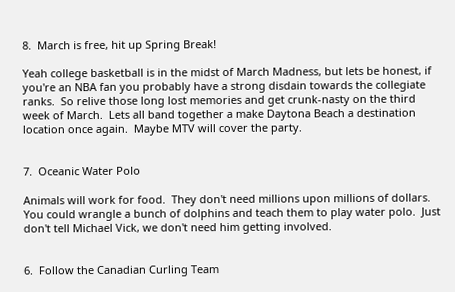8.  March is free, hit up Spring Break!

Yeah college basketball is in the midst of March Madness, but lets be honest, if you're an NBA fan you probably have a strong disdain towards the collegiate ranks.  So relive those long lost memories and get crunk-nasty on the third week of March.  Lets all band together a make Daytona Beach a destination location once again.  Maybe MTV will cover the party.


7.  Oceanic Water Polo

Animals will work for food.  They don't need millions upon millions of dollars.  You could wrangle a bunch of dolphins and teach them to play water polo.  Just don't tell Michael Vick, we don't need him getting involved.


6.  Follow the Canadian Curling Team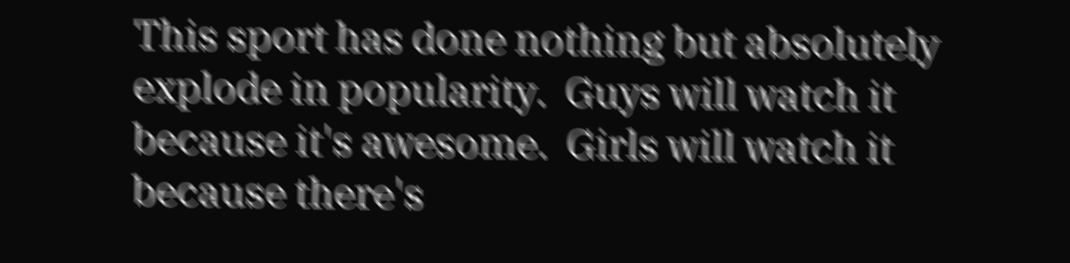This sport has done nothing but absolutely explode in popularity.  Guys will watch it because it's awesome.  Girls will watch it because there's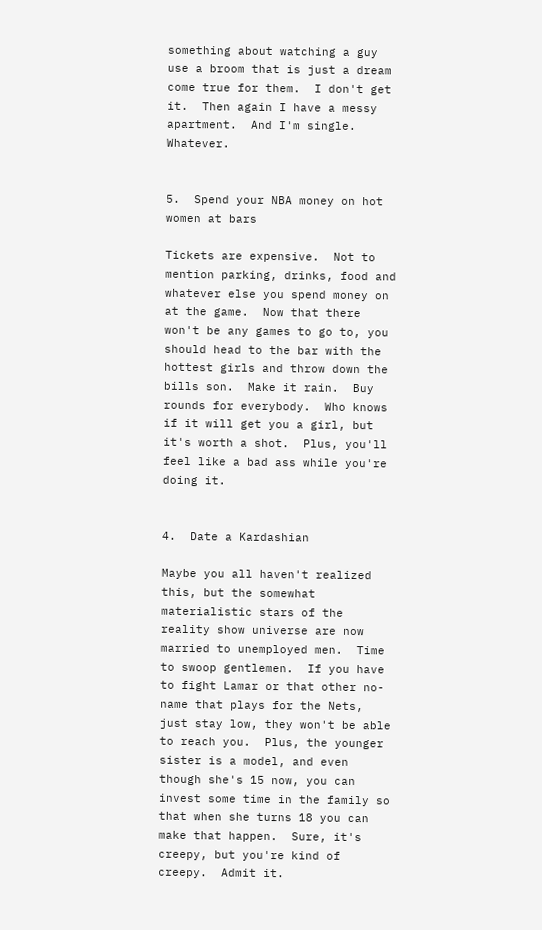something about watching a guy use a broom that is just a dream come true for them.  I don't get it.  Then again I have a messy apartment.  And I'm single.  Whatever.


5.  Spend your NBA money on hot women at bars

Tickets are expensive.  Not to mention parking, drinks, food and whatever else you spend money on at the game.  Now that there won't be any games to go to, you should head to the bar with the hottest girls and throw down the bills son.  Make it rain.  Buy rounds for everybody.  Who knows if it will get you a girl, but it's worth a shot.  Plus, you'll feel like a bad ass while you're doing it.


4.  Date a Kardashian

Maybe you all haven't realized this, but the somewhat materialistic stars of the reality show universe are now married to unemployed men.  Time to swoop gentlemen.  If you have to fight Lamar or that other no-name that plays for the Nets, just stay low, they won't be able to reach you.  Plus, the younger sister is a model, and even though she's 15 now, you can invest some time in the family so that when she turns 18 you can make that happen.  Sure, it's creepy, but you're kind of creepy.  Admit it.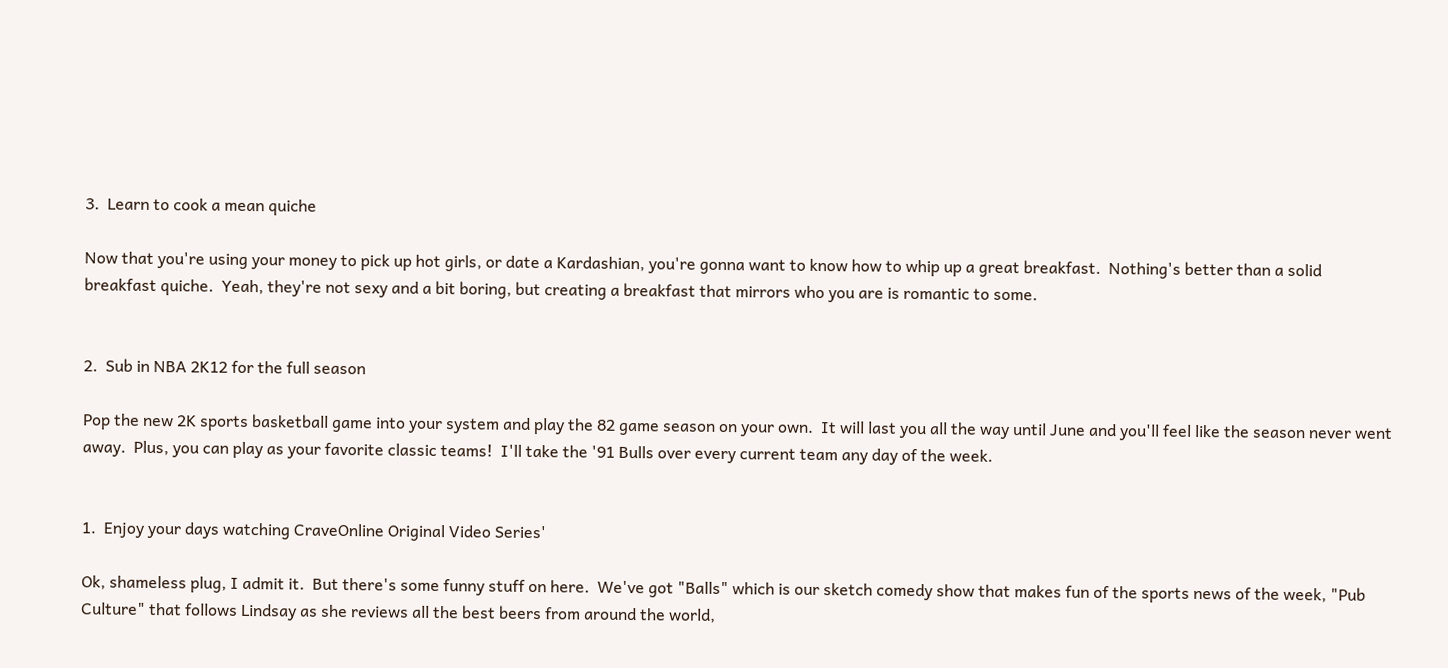3.  Learn to cook a mean quiche

Now that you're using your money to pick up hot girls, or date a Kardashian, you're gonna want to know how to whip up a great breakfast.  Nothing's better than a solid breakfast quiche.  Yeah, they're not sexy and a bit boring, but creating a breakfast that mirrors who you are is romantic to some.


2.  Sub in NBA 2K12 for the full season

Pop the new 2K sports basketball game into your system and play the 82 game season on your own.  It will last you all the way until June and you'll feel like the season never went away.  Plus, you can play as your favorite classic teams!  I'll take the '91 Bulls over every current team any day of the week.


1.  Enjoy your days watching CraveOnline Original Video Series'

Ok, shameless plug, I admit it.  But there's some funny stuff on here.  We've got "Balls" which is our sketch comedy show that makes fun of the sports news of the week, "Pub Culture" that follows Lindsay as she reviews all the best beers from around the world,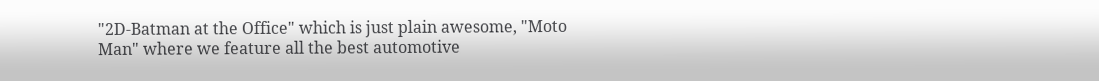"2D-Batman at the Office" which is just plain awesome, "Moto Man" where we feature all the best automotive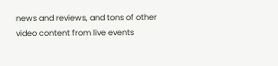news and reviews, and tons of other video content from live events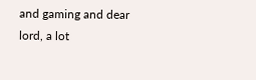and gaming and dear lord, a lot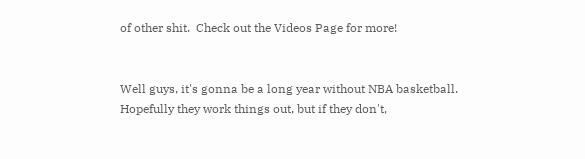of other shit.  Check out the Videos Page for more!


Well guys, it's gonna be a long year without NBA basketball.  Hopefully they work things out, but if they don't,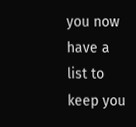you now have a list to keep you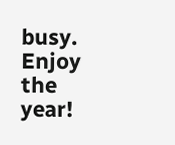busy.  Enjoy the year!